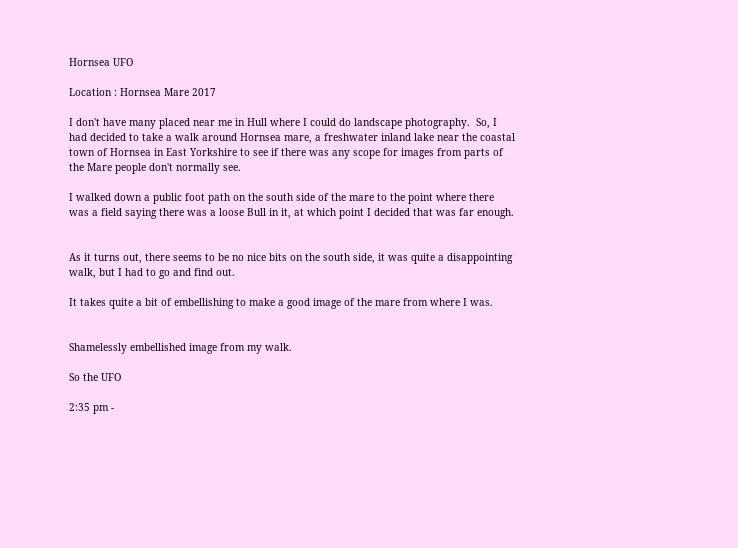Hornsea UFO

Location : Hornsea Mare 2017

I don't have many placed near me in Hull where I could do landscape photography.  So, I had decided to take a walk around Hornsea mare, a freshwater inland lake near the coastal town of Hornsea in East Yorkshire to see if there was any scope for images from parts of the Mare people don't normally see.

I walked down a public foot path on the south side of the mare to the point where there was a field saying there was a loose Bull in it, at which point I decided that was far enough.


As it turns out, there seems to be no nice bits on the south side, it was quite a disappointing walk, but I had to go and find out.

It takes quite a bit of embellishing to make a good image of the mare from where I was.


Shamelessly embellished image from my walk.

So the UFO

2:35 pm -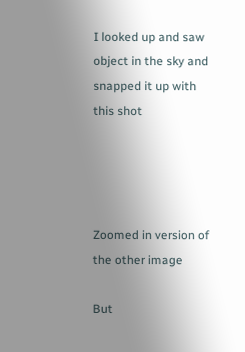I looked up and saw object in the sky and snapped it up with this shot




Zoomed in version of the other image

But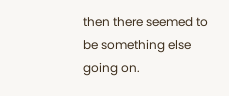then there seemed to be something else going on.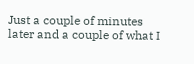Just a couple of minutes later and a couple of what I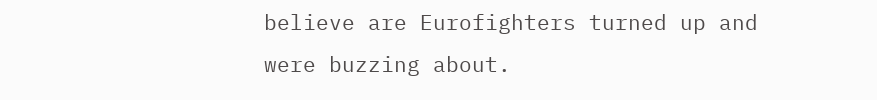believe are Eurofighters turned up and were buzzing about.